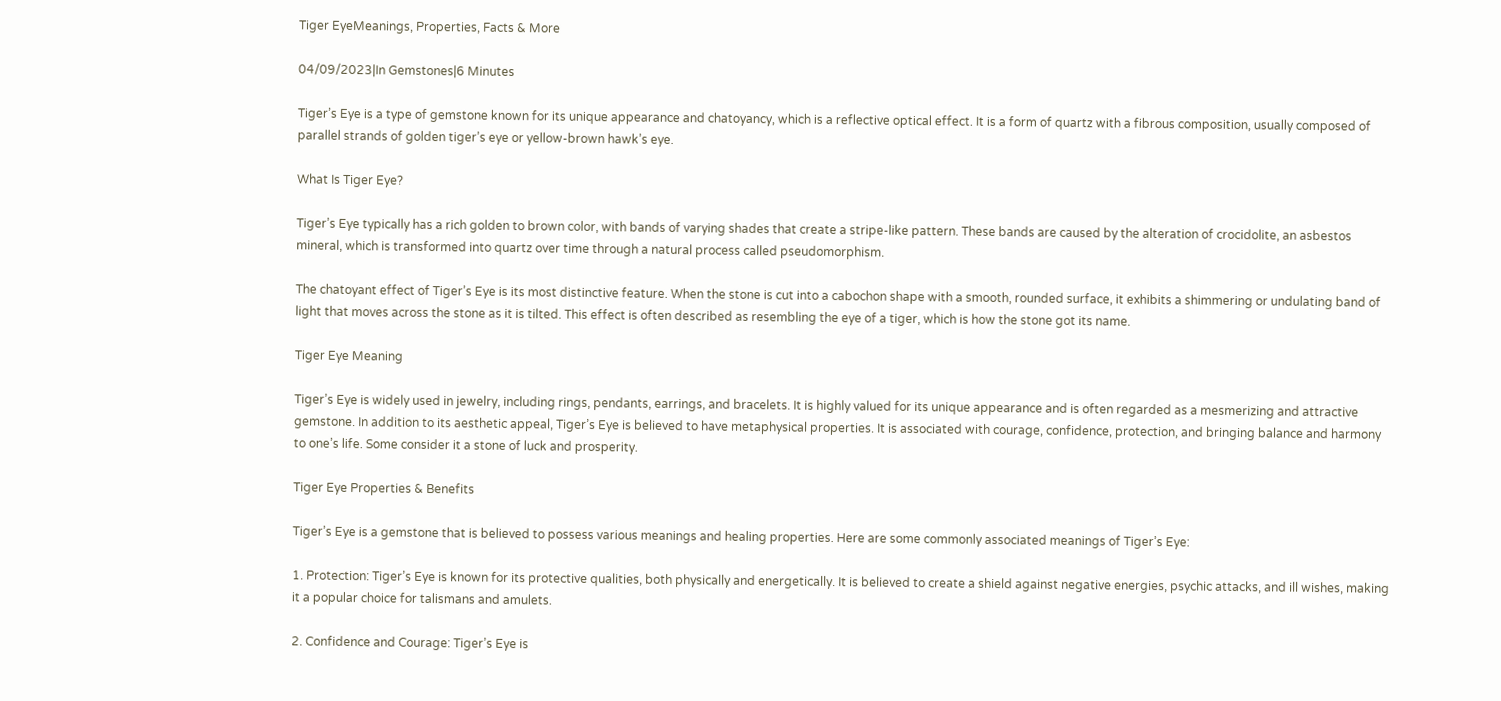Tiger EyeMeanings, Properties, Facts & More

04/09/2023|In Gemstones|6 Minutes

Tiger’s Eye is a type of gemstone known for its unique appearance and chatoyancy, which is a reflective optical effect. It is a form of quartz with a fibrous composition, usually composed of parallel strands of golden tiger’s eye or yellow-brown hawk’s eye.

What Is Tiger Eye?

Tiger’s Eye typically has a rich golden to brown color, with bands of varying shades that create a stripe-like pattern. These bands are caused by the alteration of crocidolite, an asbestos mineral, which is transformed into quartz over time through a natural process called pseudomorphism.

The chatoyant effect of Tiger’s Eye is its most distinctive feature. When the stone is cut into a cabochon shape with a smooth, rounded surface, it exhibits a shimmering or undulating band of light that moves across the stone as it is tilted. This effect is often described as resembling the eye of a tiger, which is how the stone got its name.

Tiger Eye Meaning

Tiger’s Eye is widely used in jewelry, including rings, pendants, earrings, and bracelets. It is highly valued for its unique appearance and is often regarded as a mesmerizing and attractive gemstone. In addition to its aesthetic appeal, Tiger’s Eye is believed to have metaphysical properties. It is associated with courage, confidence, protection, and bringing balance and harmony to one’s life. Some consider it a stone of luck and prosperity.

Tiger Eye Properties & Benefits

Tiger’s Eye is a gemstone that is believed to possess various meanings and healing properties. Here are some commonly associated meanings of Tiger’s Eye:

1. Protection: Tiger’s Eye is known for its protective qualities, both physically and energetically. It is believed to create a shield against negative energies, psychic attacks, and ill wishes, making it a popular choice for talismans and amulets.

2. Confidence and Courage: Tiger’s Eye is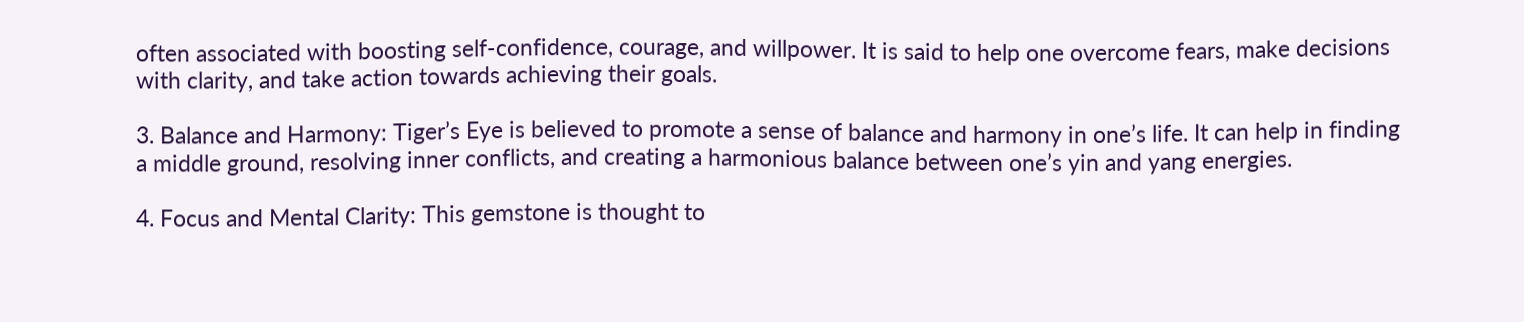often associated with boosting self-confidence, courage, and willpower. It is said to help one overcome fears, make decisions with clarity, and take action towards achieving their goals.

3. Balance and Harmony: Tiger’s Eye is believed to promote a sense of balance and harmony in one’s life. It can help in finding a middle ground, resolving inner conflicts, and creating a harmonious balance between one’s yin and yang energies.

4. Focus and Mental Clarity: This gemstone is thought to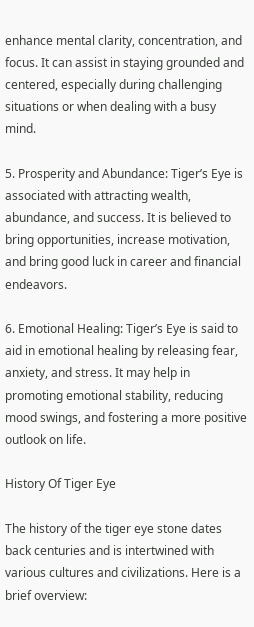enhance mental clarity, concentration, and focus. It can assist in staying grounded and centered, especially during challenging situations or when dealing with a busy mind.

5. Prosperity and Abundance: Tiger’s Eye is associated with attracting wealth, abundance, and success. It is believed to bring opportunities, increase motivation, and bring good luck in career and financial endeavors.

6. Emotional Healing: Tiger’s Eye is said to aid in emotional healing by releasing fear, anxiety, and stress. It may help in promoting emotional stability, reducing mood swings, and fostering a more positive outlook on life.

History Of Tiger Eye

The history of the tiger eye stone dates back centuries and is intertwined with various cultures and civilizations. Here is a brief overview: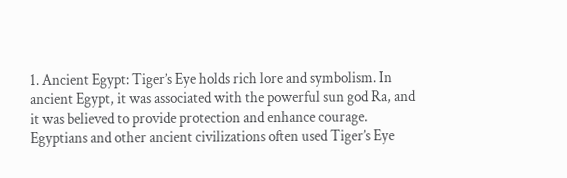1. Ancient Egypt: Tiger’s Eye holds rich lore and symbolism. In ancient Egypt, it was associated with the powerful sun god Ra, and it was believed to provide protection and enhance courage. Egyptians and other ancient civilizations often used Tiger’s Eye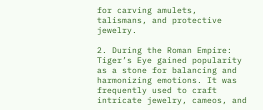for carving amulets, talismans, and protective jewelry.

2. During the Roman Empire: Tiger’s Eye gained popularity as a stone for balancing and harmonizing emotions. It was frequently used to craft intricate jewelry, cameos, and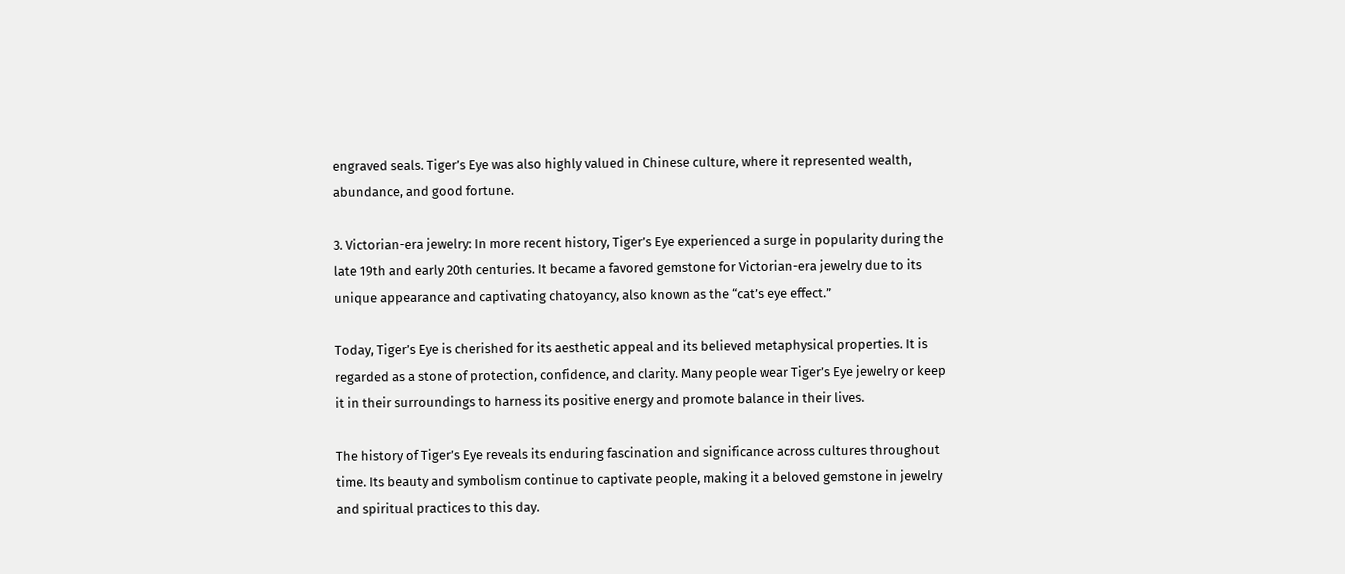engraved seals. Tiger’s Eye was also highly valued in Chinese culture, where it represented wealth, abundance, and good fortune.

3. Victorian-era jewelry: In more recent history, Tiger’s Eye experienced a surge in popularity during the late 19th and early 20th centuries. It became a favored gemstone for Victorian-era jewelry due to its unique appearance and captivating chatoyancy, also known as the “cat’s eye effect.”

Today, Tiger’s Eye is cherished for its aesthetic appeal and its believed metaphysical properties. It is regarded as a stone of protection, confidence, and clarity. Many people wear Tiger’s Eye jewelry or keep it in their surroundings to harness its positive energy and promote balance in their lives.

The history of Tiger’s Eye reveals its enduring fascination and significance across cultures throughout time. Its beauty and symbolism continue to captivate people, making it a beloved gemstone in jewelry and spiritual practices to this day.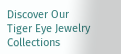Discover Our Tiger Eye Jewelry Collections